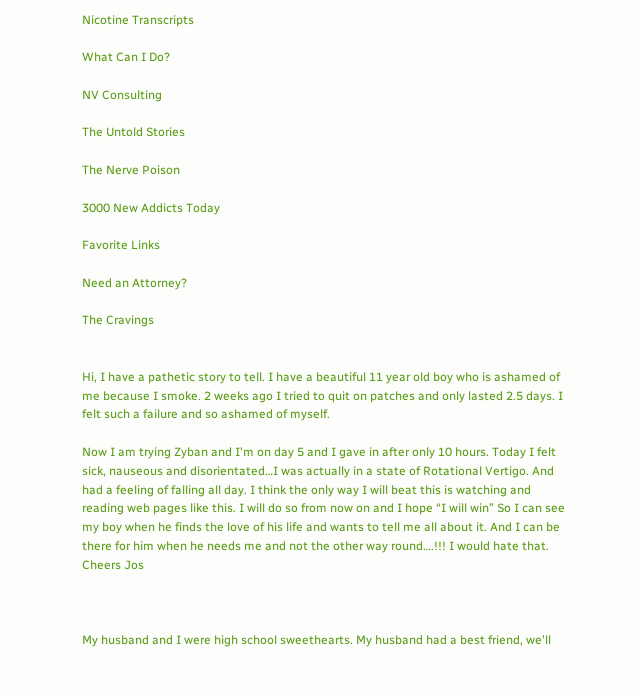Nicotine Transcripts

What Can I Do?

NV Consulting

The Untold Stories

The Nerve Poison

3000 New Addicts Today

Favorite Links

Need an Attorney?

The Cravings


Hi, I have a pathetic story to tell. I have a beautiful 11 year old boy who is ashamed of me because I smoke. 2 weeks ago I tried to quit on patches and only lasted 2.5 days. I felt such a failure and so ashamed of myself.

Now I am trying Zyban and I'm on day 5 and I gave in after only 10 hours. Today I felt sick, nauseous and disorientated…I was actually in a state of Rotational Vertigo. And had a feeling of falling all day. I think the only way I will beat this is watching and reading web pages like this. I will do so from now on and I hope “I will win” So I can see my boy when he finds the love of his life and wants to tell me all about it. And I can be there for him when he needs me and not the other way round….!!! I would hate that. Cheers Jos



My husband and I were high school sweethearts. My husband had a best friend, we'll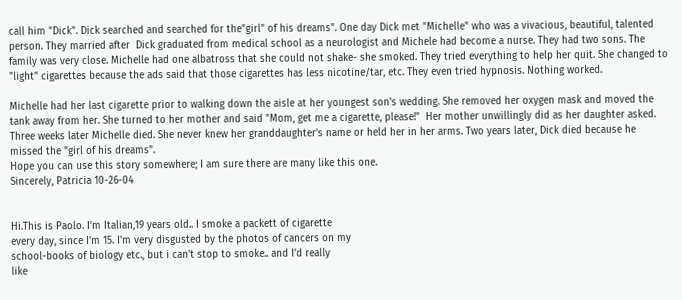call him "Dick". Dick searched and searched for the"girl" of his dreams". One day Dick met "Michelle" who was a vivacious, beautiful, talented person. They married after  Dick graduated from medical school as a neurologist and Michele had become a nurse. They had two sons. The family was very close. Michelle had one albatross that she could not shake- she smoked. They tried everything to help her quit. She changed to "light" cigarettes because the ads said that those cigarettes has less nicotine/tar, etc. They even tried hypnosis. Nothing worked.

Michelle had her last cigarette prior to walking down the aisle at her youngest son's wedding. She removed her oxygen mask and moved the tank away from her. She turned to her mother and said "Mom, get me a cigarette, please!"  Her mother unwillingly did as her daughter asked. Three weeks later Michelle died. She never knew her granddaughter's name or held her in her arms. Two years later, Dick died because he missed the "girl of his dreams".
Hope you can use this story somewhere; I am sure there are many like this one.
Sincerely, Patricia 10-26-04


Hi.This is Paolo. I'm Italian,19 years old.. I smoke a packett of cigarette
every day, since I'm 15. I'm very disgusted by the photos of cancers on my
school-books of biology etc., but i can't stop to smoke.. and I'd really
like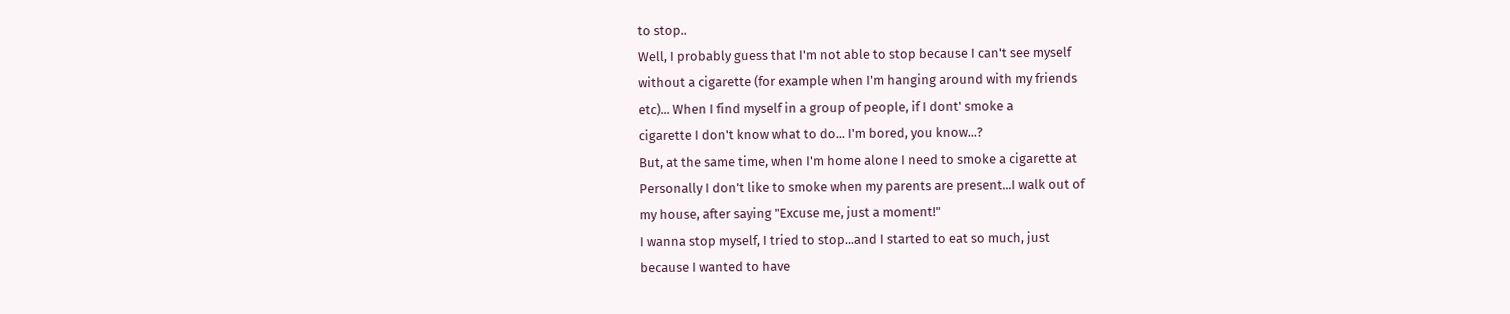to stop..
Well, I probably guess that I'm not able to stop because I can't see myself
without a cigarette (for example when I'm hanging around with my friends
etc)... When I find myself in a group of people, if I dont' smoke a
cigarette I don't know what to do... I'm bored, you know...?
But, at the same time, when I'm home alone I need to smoke a cigarette at
Personally I don't like to smoke when my parents are present...I walk out of
my house, after saying "Excuse me, just a moment!"
I wanna stop myself, I tried to stop...and I started to eat so much, just
because I wanted to have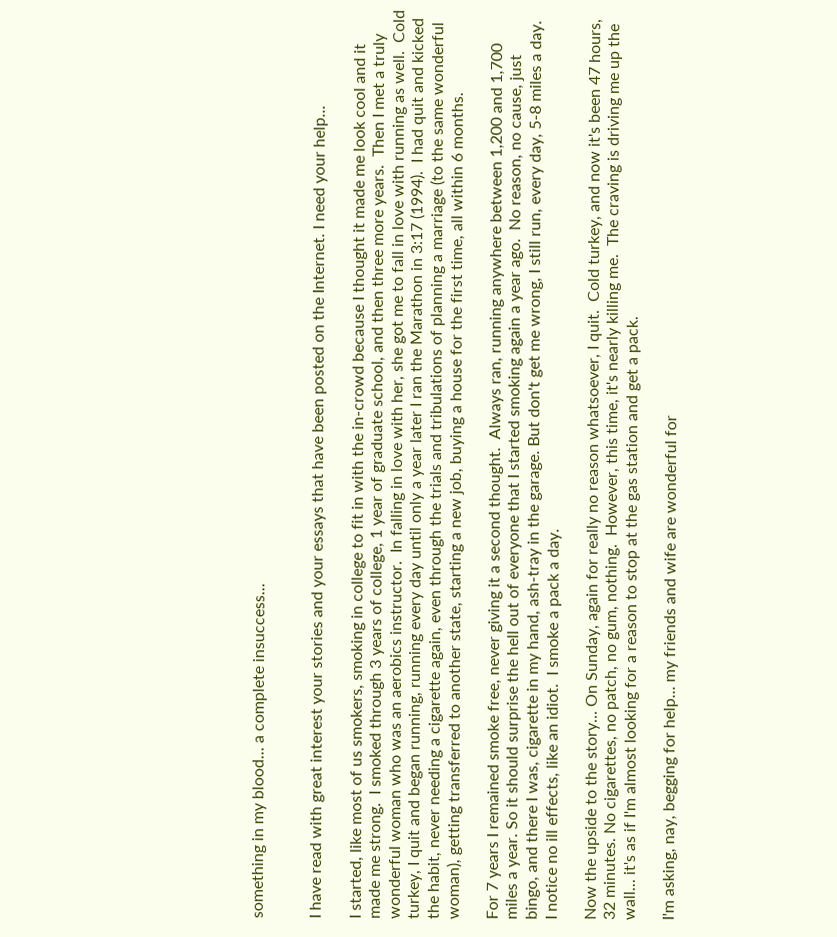something in my blood... a complete insuccess...


I have read with great interest your stories and your essays that have been posted on the Internet. I need your help...

I started, like most of us smokers, smoking in college to fit in with the in-crowd because I thought it made me look cool and it made me strong.  I smoked through 3 years of college, 1 year of graduate school, and then three more years.  Then I met a truly wonderful woman who was an aerobics instructor.  In falling in love with her, she got me to fall in love with running as well.  Cold turkey, I quit and began running, running every day until only a year later I ran the Marathon in 3:17 (1994).  I had quit and kicked the habit, never needing a cigarette again, even through the trials and tribulations of planning a marriage (to the same wonderful woman), getting transferred to another state, starting a new job, buying a house for the first time, all within 6 months.

For 7 years I remained smoke free, never giving it a second thought.  Always ran, running anywhere between 1,200 and 1,700 miles a year. So it should surprise the hell out of everyone that I started smoking again a year ago.  No reason, no cause, just bingo, and there I was, cigarette in my hand, ash-tray in the garage. But don't get me wrong, I still run, every day, 5-8 miles a day.  I notice no ill effects, like an idiot.  I smoke a pack a day.

Now the upside to the story... On Sunday, again for really no reason whatsoever, I quit.  Cold turkey, and now it's been 47 hours, 32 minutes. No cigarettes, no patch, no gum, nothing.  However, this time, it's nearly killing me.  The craving is driving me up the wall... it's as if I'm almost looking for a reason to stop at the gas station and get a pack.

I'm asking, nay, begging for help... my friends and wife are wonderful for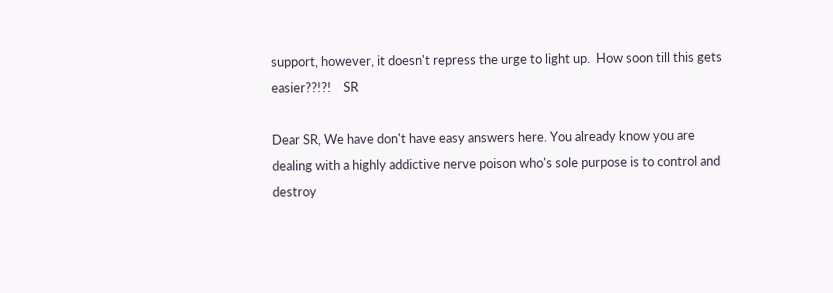support, however, it doesn't repress the urge to light up.  How soon till this gets easier??!?!    SR

Dear SR, We have don't have easy answers here. You already know you are
dealing with a highly addictive nerve poison who's sole purpose is to control and destroy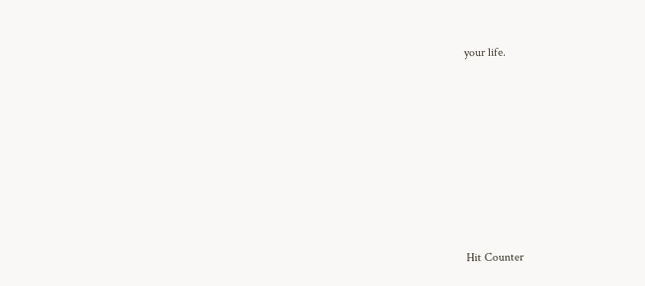your life.








Hit Counter